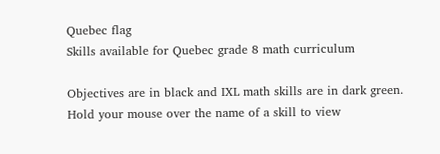Quebec flag
Skills available for Quebec grade 8 math curriculum

Objectives are in black and IXL math skills are in dark green. Hold your mouse over the name of a skill to view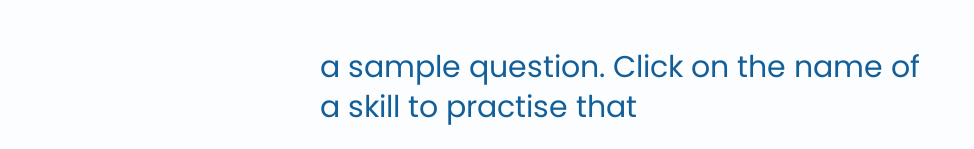a sample question. Click on the name of a skill to practise that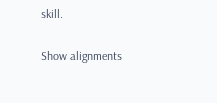skill.

Show alignments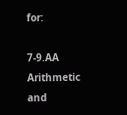for:

7-9.AA Arithmetic and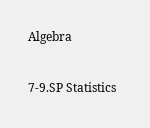Algebra

7-9.SP Statistics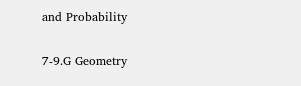and Probability

7-9.G Geometry